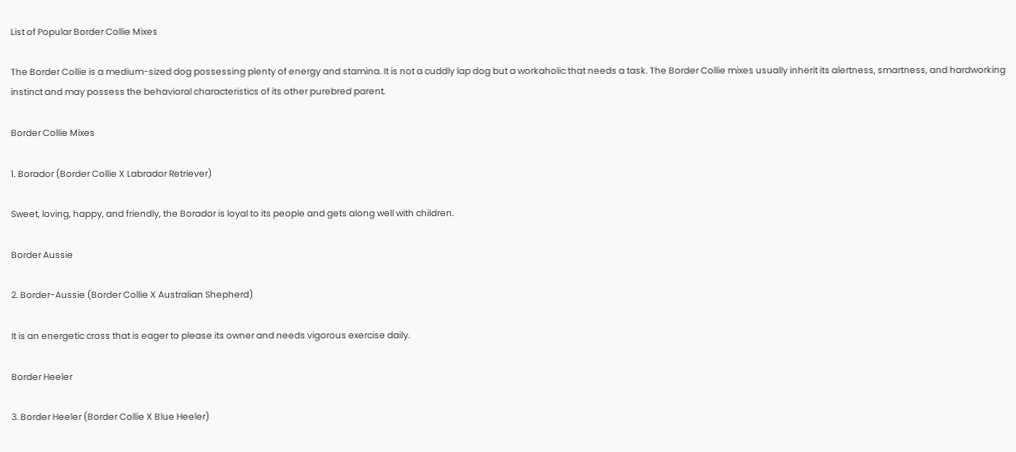List of Popular Border Collie Mixes

The Border Collie is a medium-sized dog possessing plenty of energy and stamina. It is not a cuddly lap dog but a workaholic that needs a task. The Border Collie mixes usually inherit its alertness, smartness, and hardworking instinct and may possess the behavioral characteristics of its other purebred parent.

Border Collie Mixes

1. Borador (Border Collie X Labrador Retriever)

Sweet, loving, happy, and friendly, the Borador is loyal to its people and gets along well with children.

Border Aussie

2. Border-Aussie (Border Collie X Australian Shepherd)

It is an energetic cross that is eager to please its owner and needs vigorous exercise daily.

Border Heeler

3. Border Heeler (Border Collie X Blue Heeler)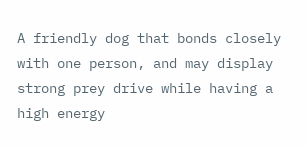A friendly dog that bonds closely with one person, and may display strong prey drive while having a high energy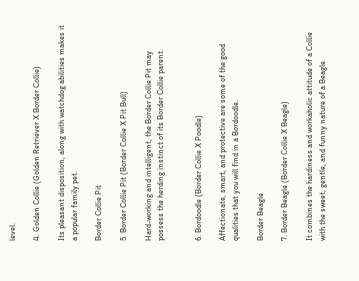level.

4. Golden Collie (Golden Retriever X Border Collie)

Its pleasant disposition, along with watchdog abilities makes it a popular family pet.

Border Collie Pit

5. Border Collie Pit (Border Collie X Pit Bull)

Hard-working and intelligent, the Border Collie Pit may possess the herding instinct of its Border Collie parent.


6. Bordoodle (Border Collie X Poodle)

Affectionate, smart, and protective are some of the good qualities that you will find in a Bordoodle.

Border Beagle

7. Border Beagle (Border Collie X Beagle)

It combines the hardiness and workaholic attitude of a Collie with the sweet, gentle, and funny nature of a Beagle.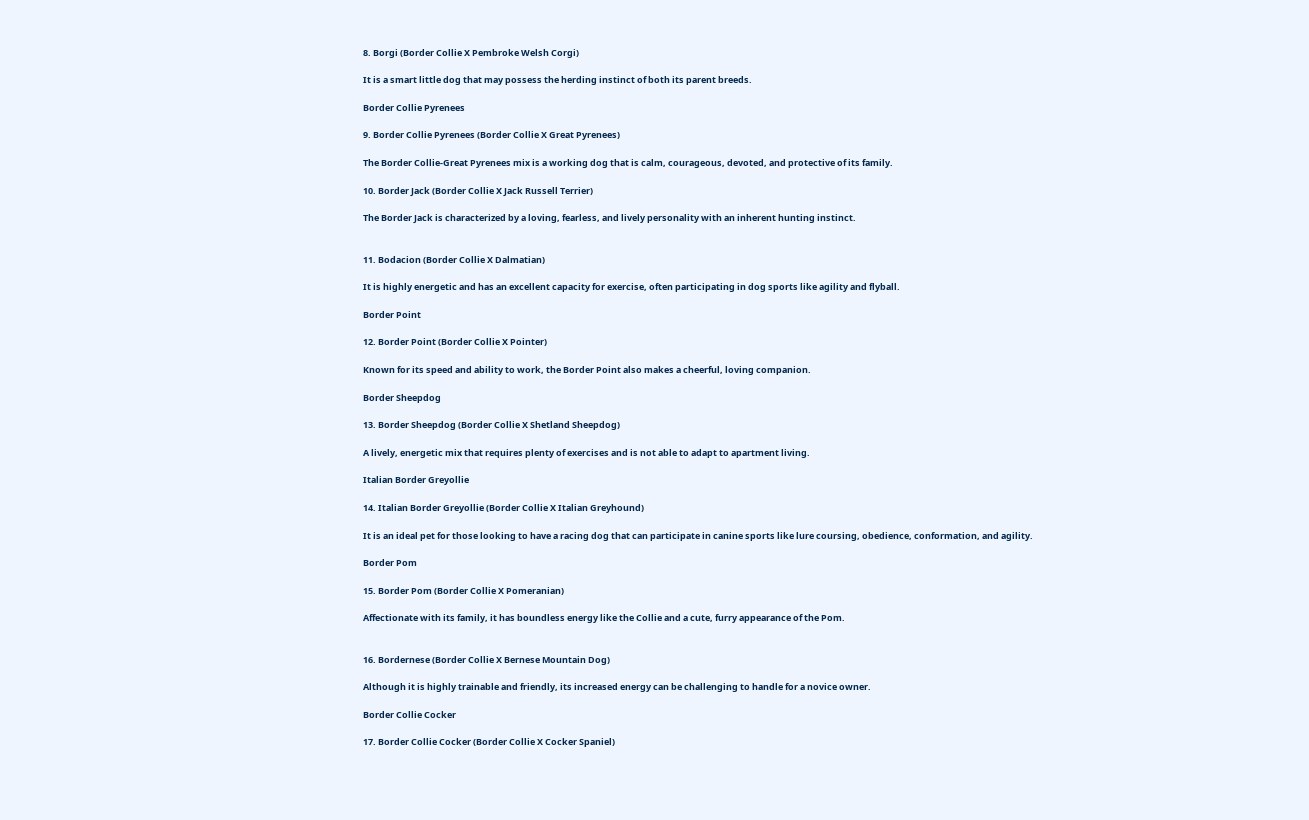8. Borgi (Border Collie X Pembroke Welsh Corgi)

It is a smart little dog that may possess the herding instinct of both its parent breeds.

Border Collie Pyrenees

9. Border Collie Pyrenees (Border Collie X Great Pyrenees)

The Border Collie-Great Pyrenees mix is a working dog that is calm, courageous, devoted, and protective of its family.

10. Border Jack (Border Collie X Jack Russell Terrier)

The Border Jack is characterized by a loving, fearless, and lively personality with an inherent hunting instinct.


11. Bodacion (Border Collie X Dalmatian)

It is highly energetic and has an excellent capacity for exercise, often participating in dog sports like agility and flyball.

Border Point

12. Border Point (Border Collie X Pointer)

Known for its speed and ability to work, the Border Point also makes a cheerful, loving companion.

Border Sheepdog

13. Border Sheepdog (Border Collie X Shetland Sheepdog)

A lively, energetic mix that requires plenty of exercises and is not able to adapt to apartment living.

Italian Border Greyollie

14. Italian Border Greyollie (Border Collie X Italian Greyhound)

It is an ideal pet for those looking to have a racing dog that can participate in canine sports like lure coursing, obedience, conformation, and agility.

Border Pom

15. Border Pom (Border Collie X Pomeranian)

Affectionate with its family, it has boundless energy like the Collie and a cute, furry appearance of the Pom.


16. Bordernese (Border Collie X Bernese Mountain Dog)

Although it is highly trainable and friendly, its increased energy can be challenging to handle for a novice owner.

Border Collie Cocker

17. Border Collie Cocker (Border Collie X Cocker Spaniel)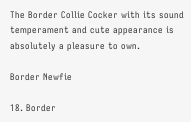The Border Collie Cocker with its sound temperament and cute appearance is absolutely a pleasure to own.

Border Newfie

18. Border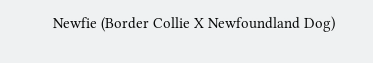Newfie (Border Collie X Newfoundland Dog)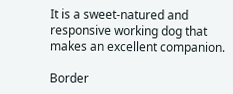It is a sweet-natured and responsive working dog that makes an excellent companion.

Border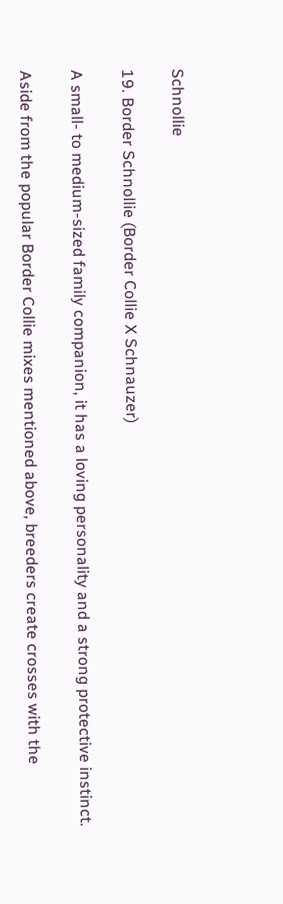Schnollie

19. Border Schnollie (Border Collie X Schnauzer)

A small- to medium-sized family companion, it has a loving personality and a strong protective instinct.

Aside from the popular Border Collie mixes mentioned above, breeders create crosses with the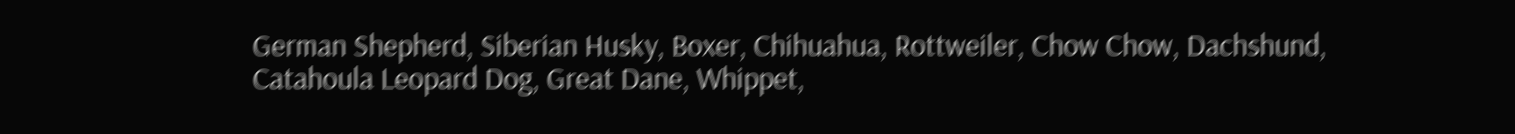German Shepherd, Siberian Husky, Boxer, Chihuahua, Rottweiler, Chow Chow, Dachshund, Catahoula Leopard Dog, Great Dane, Whippet,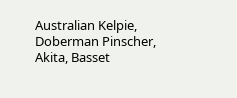Australian Kelpie, Doberman Pinscher, Akita, Basset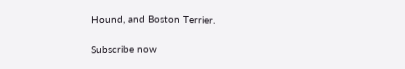Hound, and Boston Terrier.

Subscribe now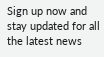Sign up now and stay updated for all the latest news